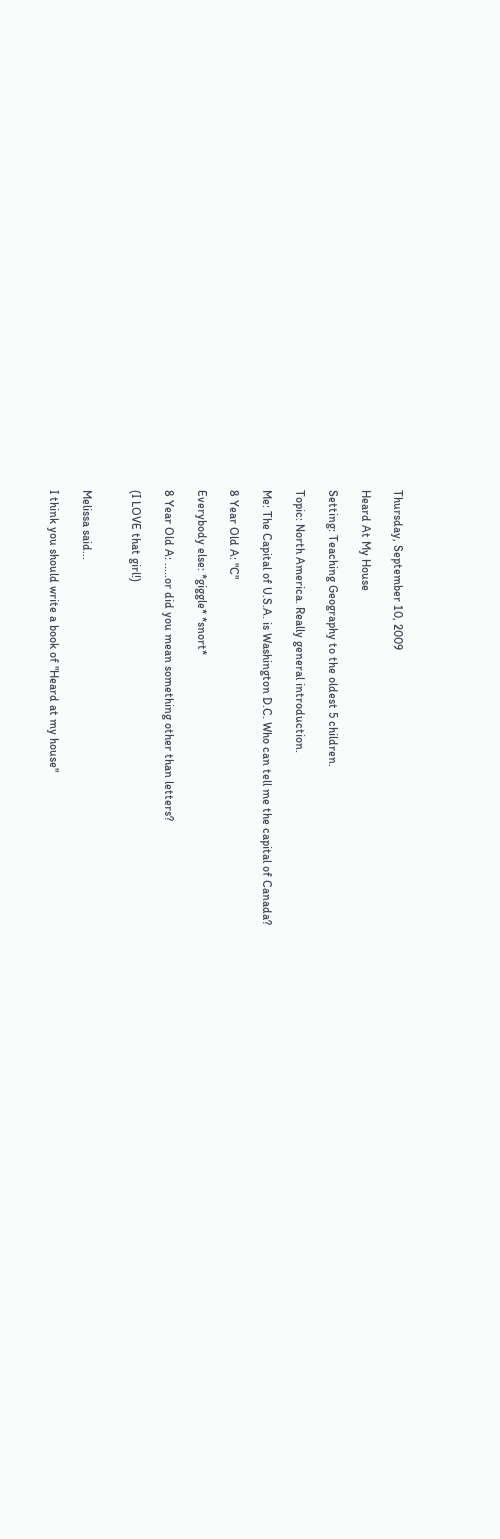Thursday, September 10, 2009

Heard At My House

Setting: Teaching Geography to the oldest 5 children.

Topic: North America. Really general introduction.

Me: The Capital of U.S.A. is Washington D.C. Who can tell me the capital of Canada?

8 Year Old A: "C"

Everybody else: *giggle* *snort*

8 Year Old A: .....or did you mean something other than letters?

(I LOVE that girl!)


Melissa said...

I think you should write a book of "Heard at my house"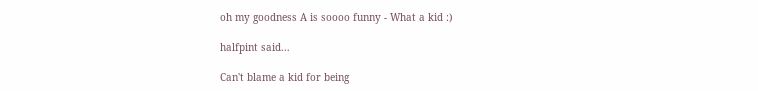oh my goodness A is soooo funny - What a kid :)

halfpint said...

Can't blame a kid for being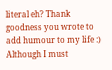literal eh? Thank goodness you wrote to add humour to my life :) Although I must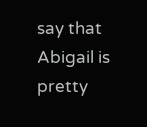say that Abigail is pretty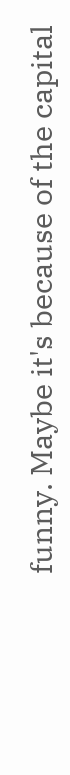funny. Maybe it's because of the capital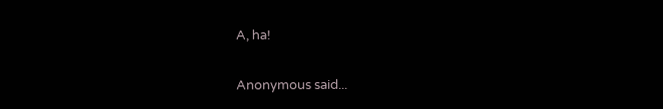A, ha!

Anonymous said...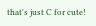that's just C for cute!